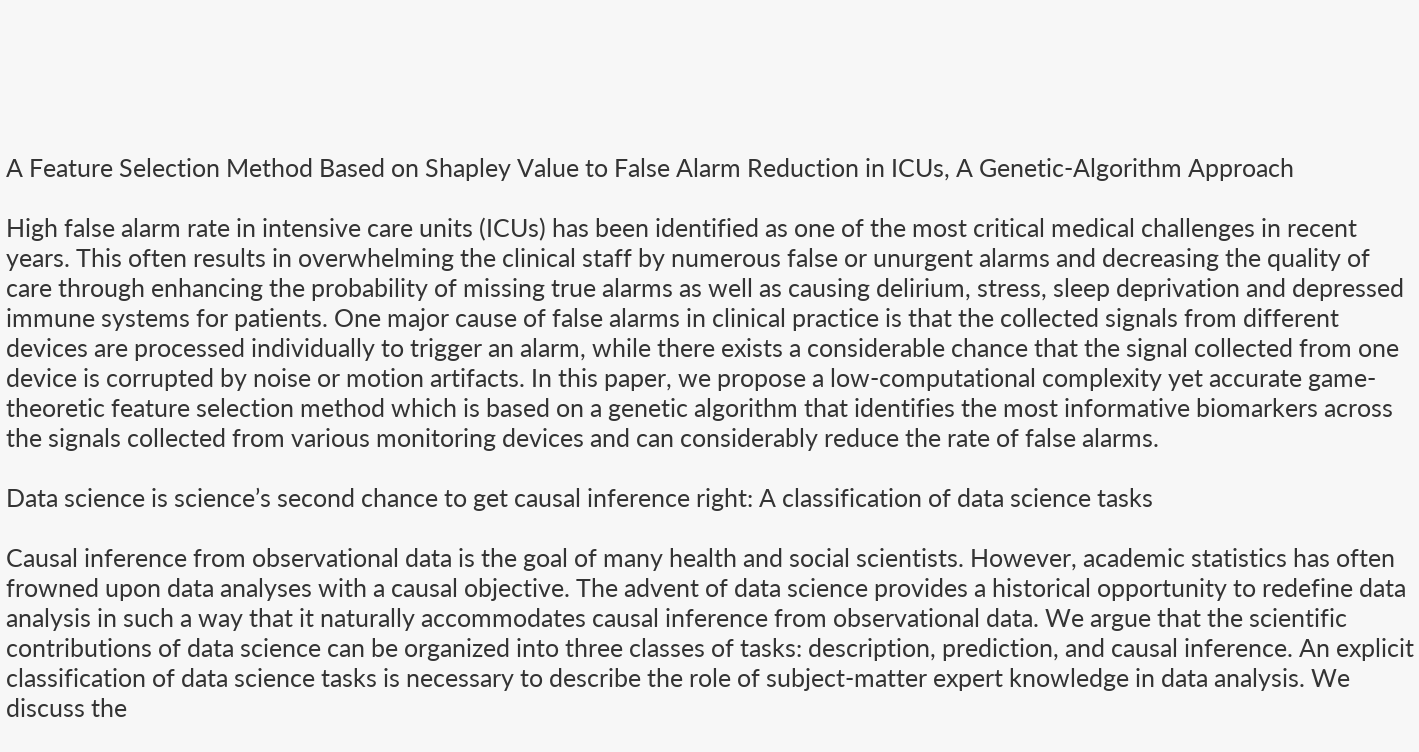A Feature Selection Method Based on Shapley Value to False Alarm Reduction in ICUs, A Genetic-Algorithm Approach

High false alarm rate in intensive care units (ICUs) has been identified as one of the most critical medical challenges in recent years. This often results in overwhelming the clinical staff by numerous false or unurgent alarms and decreasing the quality of care through enhancing the probability of missing true alarms as well as causing delirium, stress, sleep deprivation and depressed immune systems for patients. One major cause of false alarms in clinical practice is that the collected signals from different devices are processed individually to trigger an alarm, while there exists a considerable chance that the signal collected from one device is corrupted by noise or motion artifacts. In this paper, we propose a low-computational complexity yet accurate game-theoretic feature selection method which is based on a genetic algorithm that identifies the most informative biomarkers across the signals collected from various monitoring devices and can considerably reduce the rate of false alarms.

Data science is science’s second chance to get causal inference right: A classification of data science tasks

Causal inference from observational data is the goal of many health and social scientists. However, academic statistics has often frowned upon data analyses with a causal objective. The advent of data science provides a historical opportunity to redefine data analysis in such a way that it naturally accommodates causal inference from observational data. We argue that the scientific contributions of data science can be organized into three classes of tasks: description, prediction, and causal inference. An explicit classification of data science tasks is necessary to describe the role of subject-matter expert knowledge in data analysis. We discuss the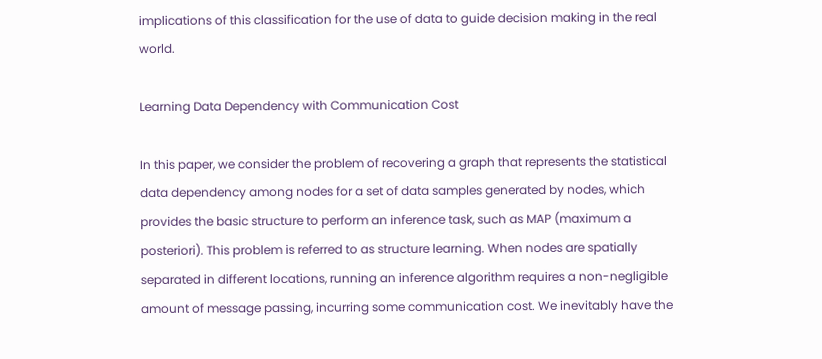implications of this classification for the use of data to guide decision making in the real world.

Learning Data Dependency with Communication Cost

In this paper, we consider the problem of recovering a graph that represents the statistical data dependency among nodes for a set of data samples generated by nodes, which provides the basic structure to perform an inference task, such as MAP (maximum a posteriori). This problem is referred to as structure learning. When nodes are spatially separated in different locations, running an inference algorithm requires a non-negligible amount of message passing, incurring some communication cost. We inevitably have the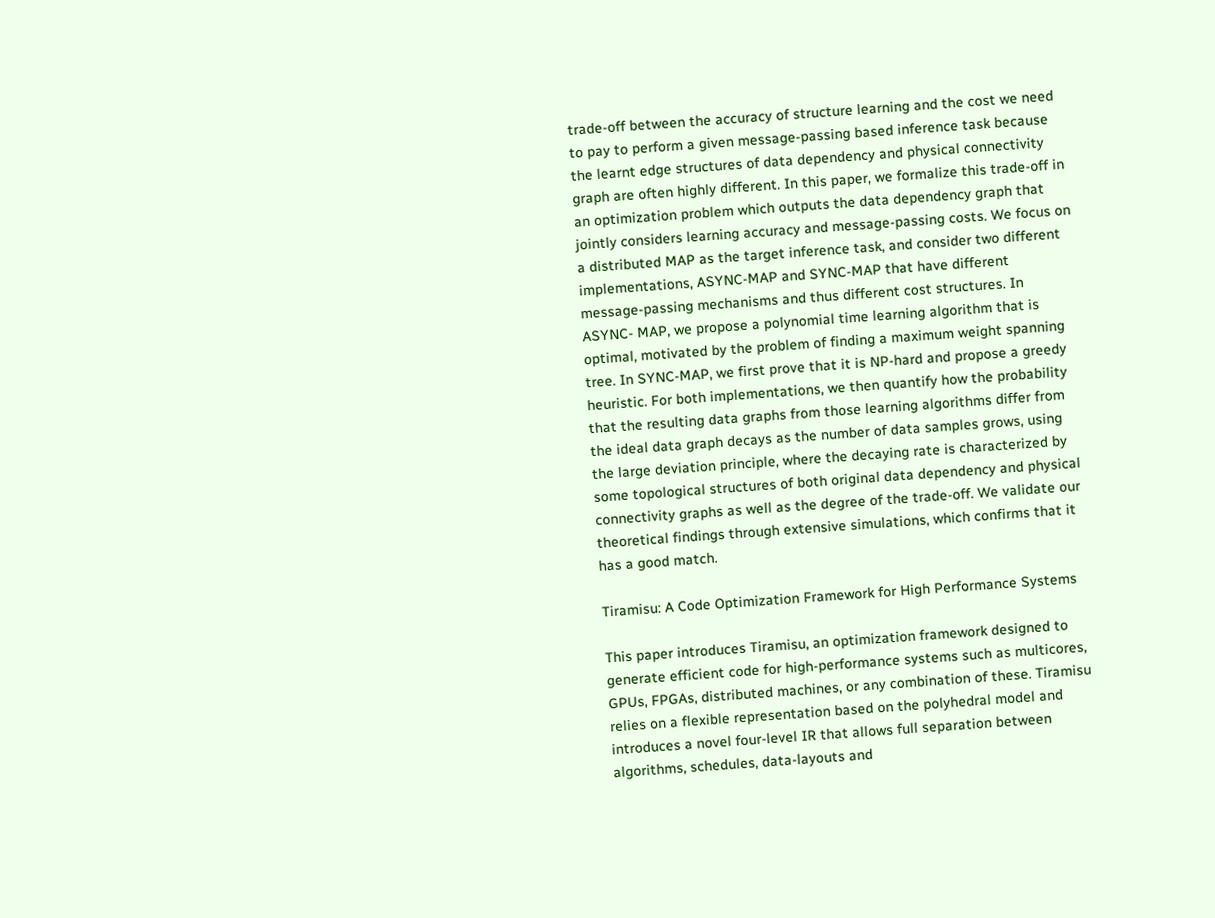trade-off between the accuracy of structure learning and the cost we need to pay to perform a given message-passing based inference task because the learnt edge structures of data dependency and physical connectivity graph are often highly different. In this paper, we formalize this trade-off in an optimization problem which outputs the data dependency graph that jointly considers learning accuracy and message-passing costs. We focus on a distributed MAP as the target inference task, and consider two different implementations, ASYNC-MAP and SYNC-MAP that have different message-passing mechanisms and thus different cost structures. In ASYNC- MAP, we propose a polynomial time learning algorithm that is optimal, motivated by the problem of finding a maximum weight spanning tree. In SYNC-MAP, we first prove that it is NP-hard and propose a greedy heuristic. For both implementations, we then quantify how the probability that the resulting data graphs from those learning algorithms differ from the ideal data graph decays as the number of data samples grows, using the large deviation principle, where the decaying rate is characterized by some topological structures of both original data dependency and physical connectivity graphs as well as the degree of the trade-off. We validate our theoretical findings through extensive simulations, which confirms that it has a good match.

Tiramisu: A Code Optimization Framework for High Performance Systems

This paper introduces Tiramisu, an optimization framework designed to generate efficient code for high-performance systems such as multicores, GPUs, FPGAs, distributed machines, or any combination of these. Tiramisu relies on a flexible representation based on the polyhedral model and introduces a novel four-level IR that allows full separation between algorithms, schedules, data-layouts and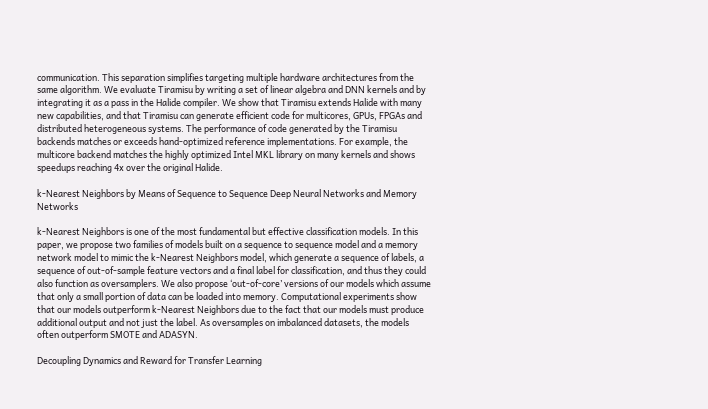communication. This separation simplifies targeting multiple hardware architectures from the same algorithm. We evaluate Tiramisu by writing a set of linear algebra and DNN kernels and by integrating it as a pass in the Halide compiler. We show that Tiramisu extends Halide with many new capabilities, and that Tiramisu can generate efficient code for multicores, GPUs, FPGAs and distributed heterogeneous systems. The performance of code generated by the Tiramisu backends matches or exceeds hand-optimized reference implementations. For example, the multicore backend matches the highly optimized Intel MKL library on many kernels and shows speedups reaching 4x over the original Halide.

k-Nearest Neighbors by Means of Sequence to Sequence Deep Neural Networks and Memory Networks

k-Nearest Neighbors is one of the most fundamental but effective classification models. In this paper, we propose two families of models built on a sequence to sequence model and a memory network model to mimic the k-Nearest Neighbors model, which generate a sequence of labels, a sequence of out-of-sample feature vectors and a final label for classification, and thus they could also function as oversamplers. We also propose ‘out-of-core’ versions of our models which assume that only a small portion of data can be loaded into memory. Computational experiments show that our models outperform k-Nearest Neighbors due to the fact that our models must produce additional output and not just the label. As oversamples on imbalanced datasets, the models often outperform SMOTE and ADASYN.

Decoupling Dynamics and Reward for Transfer Learning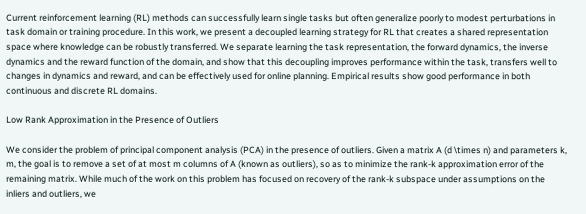Current reinforcement learning (RL) methods can successfully learn single tasks but often generalize poorly to modest perturbations in task domain or training procedure. In this work, we present a decoupled learning strategy for RL that creates a shared representation space where knowledge can be robustly transferred. We separate learning the task representation, the forward dynamics, the inverse dynamics and the reward function of the domain, and show that this decoupling improves performance within the task, transfers well to changes in dynamics and reward, and can be effectively used for online planning. Empirical results show good performance in both continuous and discrete RL domains.

Low Rank Approximation in the Presence of Outliers

We consider the problem of principal component analysis (PCA) in the presence of outliers. Given a matrix A (d \times n) and parameters k, m, the goal is to remove a set of at most m columns of A (known as outliers), so as to minimize the rank-k approximation error of the remaining matrix. While much of the work on this problem has focused on recovery of the rank-k subspace under assumptions on the inliers and outliers, we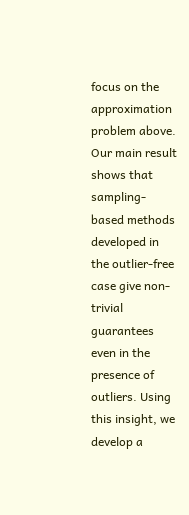focus on the approximation problem above. Our main result shows that sampling-based methods developed in the outlier-free case give non-trivial guarantees even in the presence of outliers. Using this insight, we develop a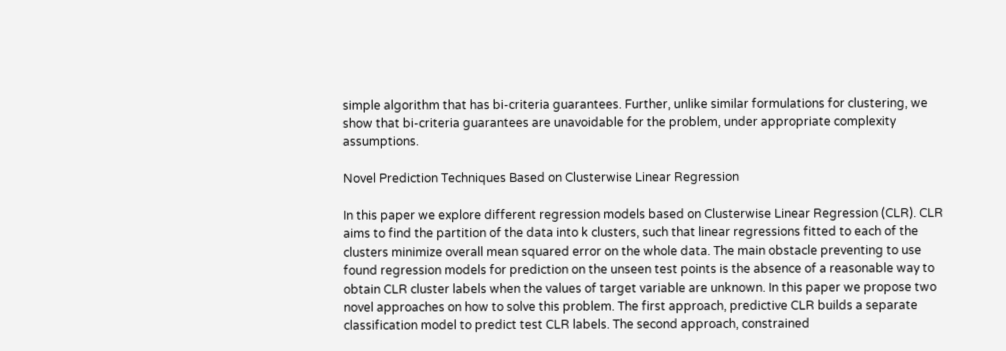simple algorithm that has bi-criteria guarantees. Further, unlike similar formulations for clustering, we show that bi-criteria guarantees are unavoidable for the problem, under appropriate complexity assumptions.

Novel Prediction Techniques Based on Clusterwise Linear Regression

In this paper we explore different regression models based on Clusterwise Linear Regression (CLR). CLR aims to find the partition of the data into k clusters, such that linear regressions fitted to each of the clusters minimize overall mean squared error on the whole data. The main obstacle preventing to use found regression models for prediction on the unseen test points is the absence of a reasonable way to obtain CLR cluster labels when the values of target variable are unknown. In this paper we propose two novel approaches on how to solve this problem. The first approach, predictive CLR builds a separate classification model to predict test CLR labels. The second approach, constrained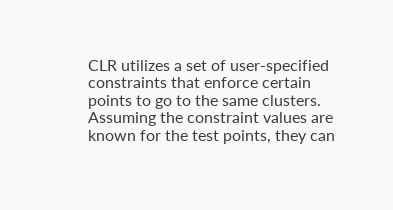CLR utilizes a set of user-specified constraints that enforce certain points to go to the same clusters. Assuming the constraint values are known for the test points, they can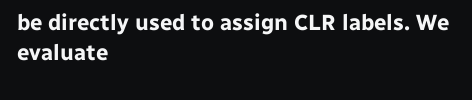be directly used to assign CLR labels. We evaluate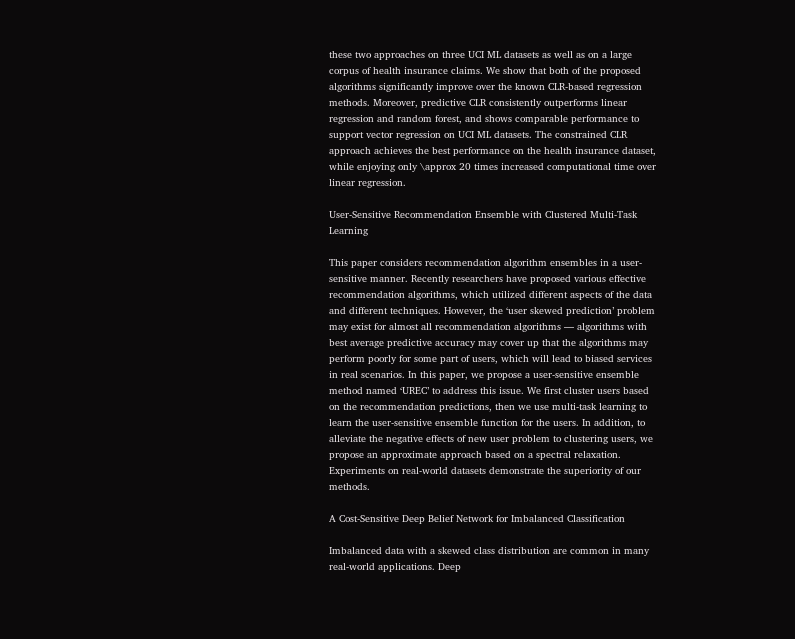these two approaches on three UCI ML datasets as well as on a large corpus of health insurance claims. We show that both of the proposed algorithms significantly improve over the known CLR-based regression methods. Moreover, predictive CLR consistently outperforms linear regression and random forest, and shows comparable performance to support vector regression on UCI ML datasets. The constrained CLR approach achieves the best performance on the health insurance dataset, while enjoying only \approx 20 times increased computational time over linear regression.

User-Sensitive Recommendation Ensemble with Clustered Multi-Task Learning

This paper considers recommendation algorithm ensembles in a user-sensitive manner. Recently researchers have proposed various effective recommendation algorithms, which utilized different aspects of the data and different techniques. However, the ‘user skewed prediction’ problem may exist for almost all recommendation algorithms — algorithms with best average predictive accuracy may cover up that the algorithms may perform poorly for some part of users, which will lead to biased services in real scenarios. In this paper, we propose a user-sensitive ensemble method named ‘UREC’ to address this issue. We first cluster users based on the recommendation predictions, then we use multi-task learning to learn the user-sensitive ensemble function for the users. In addition, to alleviate the negative effects of new user problem to clustering users, we propose an approximate approach based on a spectral relaxation. Experiments on real-world datasets demonstrate the superiority of our methods.

A Cost-Sensitive Deep Belief Network for Imbalanced Classification

Imbalanced data with a skewed class distribution are common in many real-world applications. Deep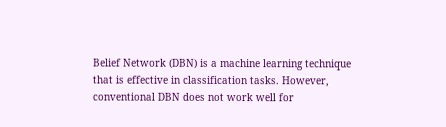Belief Network (DBN) is a machine learning technique that is effective in classification tasks. However, conventional DBN does not work well for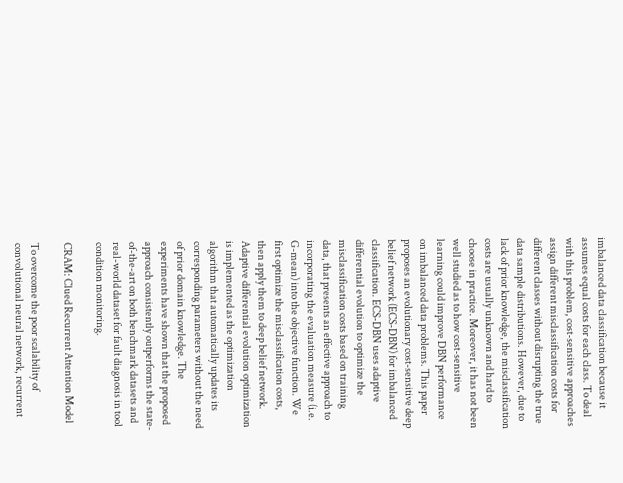imbalanced data classification because it assumes equal costs for each class. To deal with this problem, cost-sensitive approaches assign different misclassification costs for different classes without disrupting the true data sample distributions. However, due to lack of prior knowledge, the misclassification costs are usually unknown and hard to choose in practice. Moreover, it has not been well studied as to how cost-sensitive learning could improve DBN performance on imbalanced data problems. This paper proposes an evolutionary cost-sensitive deep belief network (ECS-DBN) for imbalanced classification. ECS-DBN uses adaptive differential evolution to optimize the misclassification costs based on training data, that presents an effective approach to incorporating the evaluation measure (i.e. G-mean) into the objective function. We first optimize the misclassification costs, then apply them to deep belief network. Adaptive differential evolution optimization is implemented as the optimization algorithm that automatically updates its corresponding parameters without the need of prior domain knowledge. The experiments have shown that the proposed approach consistently outperforms the state-of-the-art on both benchmark datasets and real-world dataset for fault diagnosis in tool condition monitoring.

CRAM: Clued Recurrent Attention Model

To overcome the poor scalability of convolutional neural network, recurrent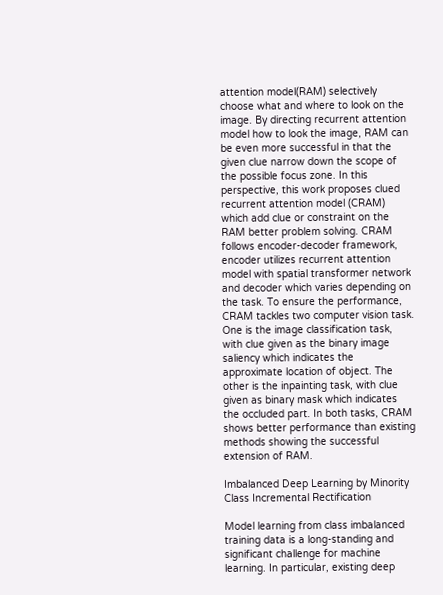attention model(RAM) selectively choose what and where to look on the image. By directing recurrent attention model how to look the image, RAM can be even more successful in that the given clue narrow down the scope of the possible focus zone. In this perspective, this work proposes clued recurrent attention model (CRAM) which add clue or constraint on the RAM better problem solving. CRAM follows encoder-decoder framework, encoder utilizes recurrent attention model with spatial transformer network and decoder which varies depending on the task. To ensure the performance, CRAM tackles two computer vision task. One is the image classification task, with clue given as the binary image saliency which indicates the approximate location of object. The other is the inpainting task, with clue given as binary mask which indicates the occluded part. In both tasks, CRAM shows better performance than existing methods showing the successful extension of RAM.

Imbalanced Deep Learning by Minority Class Incremental Rectification

Model learning from class imbalanced training data is a long-standing and significant challenge for machine learning. In particular, existing deep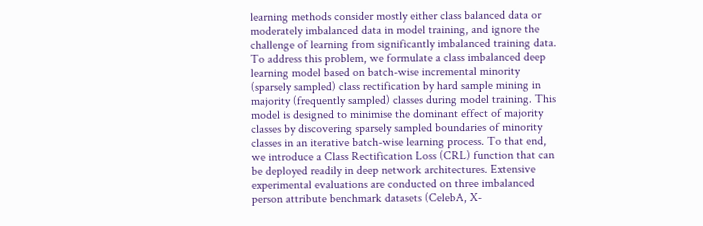learning methods consider mostly either class balanced data or moderately imbalanced data in model training, and ignore the challenge of learning from significantly imbalanced training data. To address this problem, we formulate a class imbalanced deep learning model based on batch-wise incremental minority (sparsely sampled) class rectification by hard sample mining in majority (frequently sampled) classes during model training. This model is designed to minimise the dominant effect of majority classes by discovering sparsely sampled boundaries of minority classes in an iterative batch-wise learning process. To that end, we introduce a Class Rectification Loss (CRL) function that can be deployed readily in deep network architectures. Extensive experimental evaluations are conducted on three imbalanced person attribute benchmark datasets (CelebA, X-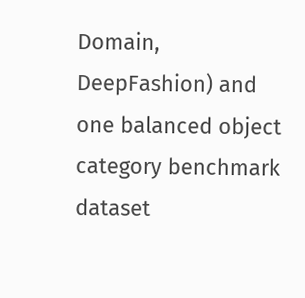Domain, DeepFashion) and one balanced object category benchmark dataset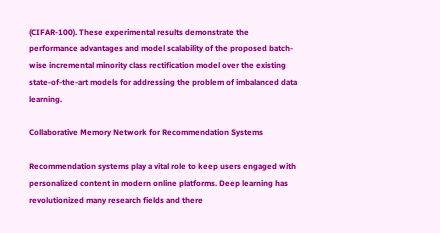(CIFAR-100). These experimental results demonstrate the performance advantages and model scalability of the proposed batch-wise incremental minority class rectification model over the existing state-of-the-art models for addressing the problem of imbalanced data learning.

Collaborative Memory Network for Recommendation Systems

Recommendation systems play a vital role to keep users engaged with personalized content in modern online platforms. Deep learning has revolutionized many research fields and there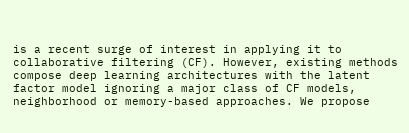is a recent surge of interest in applying it to collaborative filtering (CF). However, existing methods compose deep learning architectures with the latent factor model ignoring a major class of CF models, neighborhood or memory-based approaches. We propose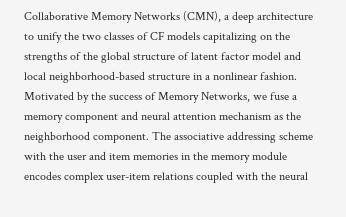Collaborative Memory Networks (CMN), a deep architecture to unify the two classes of CF models capitalizing on the strengths of the global structure of latent factor model and local neighborhood-based structure in a nonlinear fashion. Motivated by the success of Memory Networks, we fuse a memory component and neural attention mechanism as the neighborhood component. The associative addressing scheme with the user and item memories in the memory module encodes complex user-item relations coupled with the neural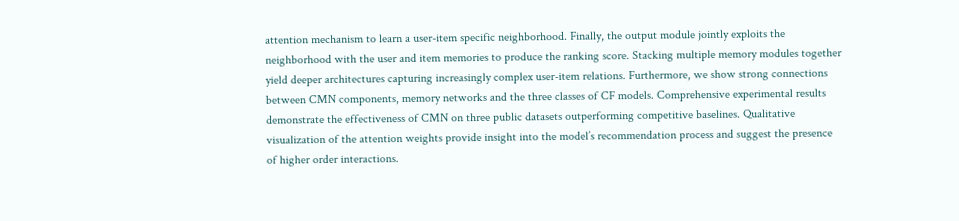attention mechanism to learn a user-item specific neighborhood. Finally, the output module jointly exploits the neighborhood with the user and item memories to produce the ranking score. Stacking multiple memory modules together yield deeper architectures capturing increasingly complex user-item relations. Furthermore, we show strong connections between CMN components, memory networks and the three classes of CF models. Comprehensive experimental results demonstrate the effectiveness of CMN on three public datasets outperforming competitive baselines. Qualitative visualization of the attention weights provide insight into the model’s recommendation process and suggest the presence of higher order interactions.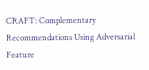CRAFT: Complementary Recommendations Using Adversarial Feature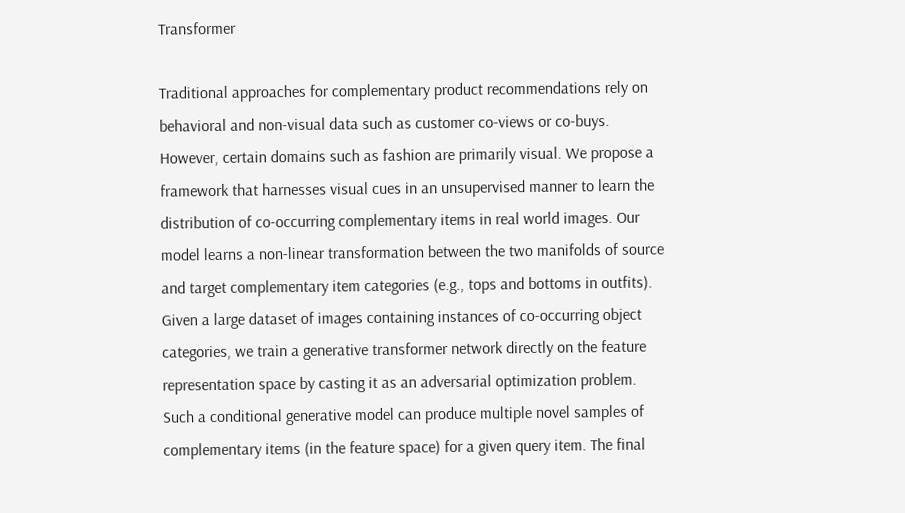Transformer

Traditional approaches for complementary product recommendations rely on behavioral and non-visual data such as customer co-views or co-buys. However, certain domains such as fashion are primarily visual. We propose a framework that harnesses visual cues in an unsupervised manner to learn the distribution of co-occurring complementary items in real world images. Our model learns a non-linear transformation between the two manifolds of source and target complementary item categories (e.g., tops and bottoms in outfits). Given a large dataset of images containing instances of co-occurring object categories, we train a generative transformer network directly on the feature representation space by casting it as an adversarial optimization problem. Such a conditional generative model can produce multiple novel samples of complementary items (in the feature space) for a given query item. The final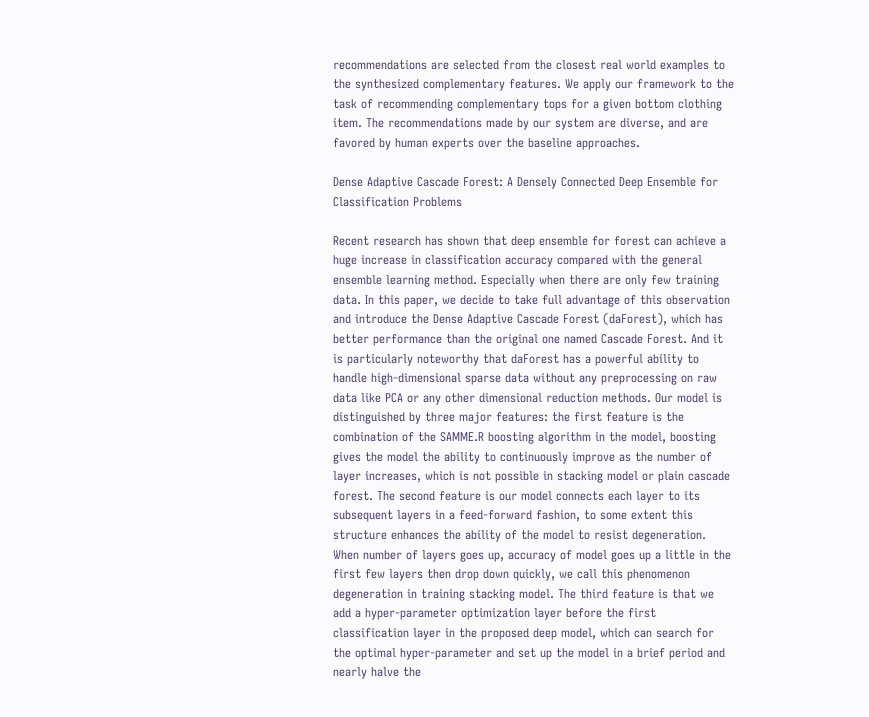recommendations are selected from the closest real world examples to the synthesized complementary features. We apply our framework to the task of recommending complementary tops for a given bottom clothing item. The recommendations made by our system are diverse, and are favored by human experts over the baseline approaches.

Dense Adaptive Cascade Forest: A Densely Connected Deep Ensemble for Classification Problems

Recent research has shown that deep ensemble for forest can achieve a huge increase in classification accuracy compared with the general ensemble learning method. Especially when there are only few training data. In this paper, we decide to take full advantage of this observation and introduce the Dense Adaptive Cascade Forest (daForest), which has better performance than the original one named Cascade Forest. And it is particularly noteworthy that daForest has a powerful ability to handle high-dimensional sparse data without any preprocessing on raw data like PCA or any other dimensional reduction methods. Our model is distinguished by three major features: the first feature is the combination of the SAMME.R boosting algorithm in the model, boosting gives the model the ability to continuously improve as the number of layer increases, which is not possible in stacking model or plain cascade forest. The second feature is our model connects each layer to its subsequent layers in a feed-forward fashion, to some extent this structure enhances the ability of the model to resist degeneration. When number of layers goes up, accuracy of model goes up a little in the first few layers then drop down quickly, we call this phenomenon degeneration in training stacking model. The third feature is that we add a hyper-parameter optimization layer before the first classification layer in the proposed deep model, which can search for the optimal hyper-parameter and set up the model in a brief period and nearly halve the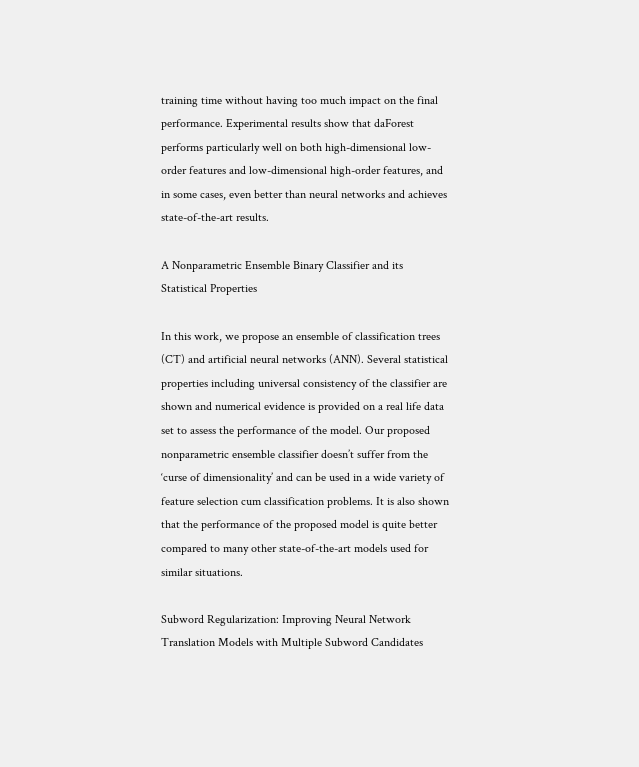training time without having too much impact on the final performance. Experimental results show that daForest performs particularly well on both high-dimensional low-order features and low-dimensional high-order features, and in some cases, even better than neural networks and achieves state-of-the-art results.

A Nonparametric Ensemble Binary Classifier and its Statistical Properties

In this work, we propose an ensemble of classification trees (CT) and artificial neural networks (ANN). Several statistical properties including universal consistency of the classifier are shown and numerical evidence is provided on a real life data set to assess the performance of the model. Our proposed nonparametric ensemble classifier doesn’t suffer from the ‘curse of dimensionality’ and can be used in a wide variety of feature selection cum classification problems. It is also shown that the performance of the proposed model is quite better compared to many other state-of-the-art models used for similar situations.

Subword Regularization: Improving Neural Network Translation Models with Multiple Subword Candidates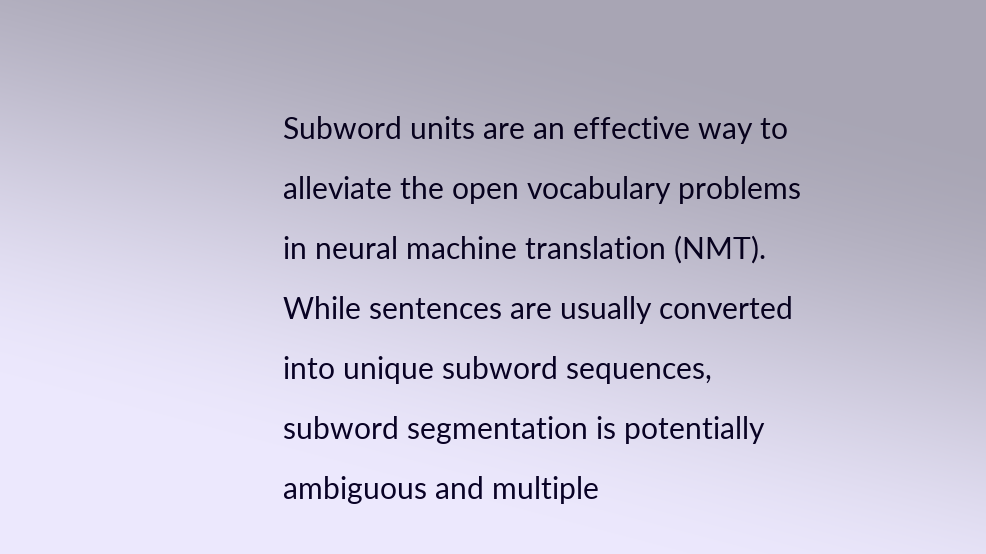Subword units are an effective way to alleviate the open vocabulary problems in neural machine translation (NMT). While sentences are usually converted into unique subword sequences, subword segmentation is potentially ambiguous and multiple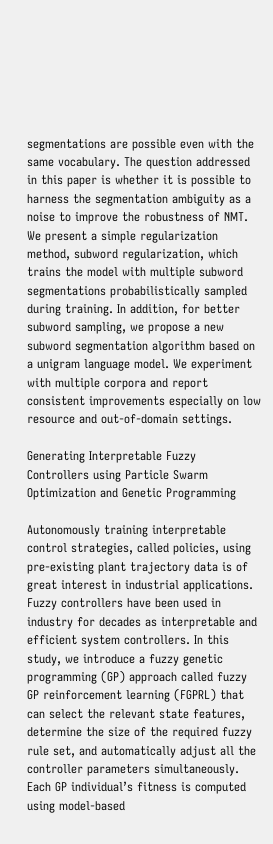segmentations are possible even with the same vocabulary. The question addressed in this paper is whether it is possible to harness the segmentation ambiguity as a noise to improve the robustness of NMT. We present a simple regularization method, subword regularization, which trains the model with multiple subword segmentations probabilistically sampled during training. In addition, for better subword sampling, we propose a new subword segmentation algorithm based on a unigram language model. We experiment with multiple corpora and report consistent improvements especially on low resource and out-of-domain settings.

Generating Interpretable Fuzzy Controllers using Particle Swarm Optimization and Genetic Programming

Autonomously training interpretable control strategies, called policies, using pre-existing plant trajectory data is of great interest in industrial applications. Fuzzy controllers have been used in industry for decades as interpretable and efficient system controllers. In this study, we introduce a fuzzy genetic programming (GP) approach called fuzzy GP reinforcement learning (FGPRL) that can select the relevant state features, determine the size of the required fuzzy rule set, and automatically adjust all the controller parameters simultaneously. Each GP individual’s fitness is computed using model-based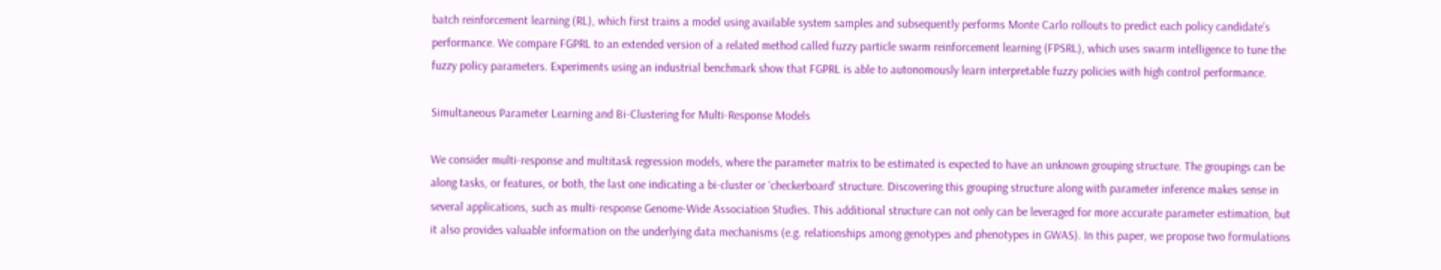batch reinforcement learning (RL), which first trains a model using available system samples and subsequently performs Monte Carlo rollouts to predict each policy candidate’s performance. We compare FGPRL to an extended version of a related method called fuzzy particle swarm reinforcement learning (FPSRL), which uses swarm intelligence to tune the fuzzy policy parameters. Experiments using an industrial benchmark show that FGPRL is able to autonomously learn interpretable fuzzy policies with high control performance.

Simultaneous Parameter Learning and Bi-Clustering for Multi-Response Models

We consider multi-response and multitask regression models, where the parameter matrix to be estimated is expected to have an unknown grouping structure. The groupings can be along tasks, or features, or both, the last one indicating a bi-cluster or ‘checkerboard’ structure. Discovering this grouping structure along with parameter inference makes sense in several applications, such as multi-response Genome-Wide Association Studies. This additional structure can not only can be leveraged for more accurate parameter estimation, but it also provides valuable information on the underlying data mechanisms (e.g. relationships among genotypes and phenotypes in GWAS). In this paper, we propose two formulations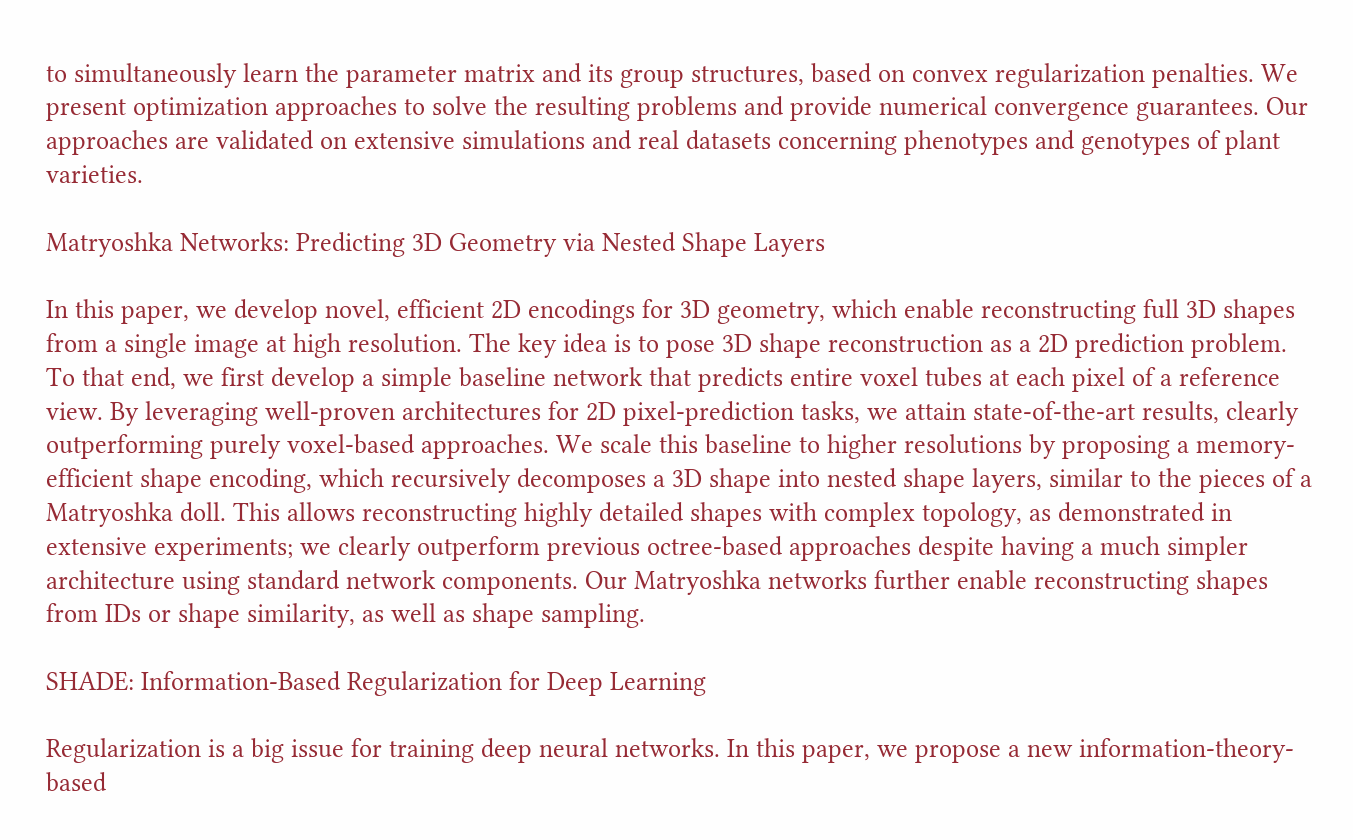to simultaneously learn the parameter matrix and its group structures, based on convex regularization penalties. We present optimization approaches to solve the resulting problems and provide numerical convergence guarantees. Our approaches are validated on extensive simulations and real datasets concerning phenotypes and genotypes of plant varieties.

Matryoshka Networks: Predicting 3D Geometry via Nested Shape Layers

In this paper, we develop novel, efficient 2D encodings for 3D geometry, which enable reconstructing full 3D shapes from a single image at high resolution. The key idea is to pose 3D shape reconstruction as a 2D prediction problem. To that end, we first develop a simple baseline network that predicts entire voxel tubes at each pixel of a reference view. By leveraging well-proven architectures for 2D pixel-prediction tasks, we attain state-of-the-art results, clearly outperforming purely voxel-based approaches. We scale this baseline to higher resolutions by proposing a memory-efficient shape encoding, which recursively decomposes a 3D shape into nested shape layers, similar to the pieces of a Matryoshka doll. This allows reconstructing highly detailed shapes with complex topology, as demonstrated in extensive experiments; we clearly outperform previous octree-based approaches despite having a much simpler architecture using standard network components. Our Matryoshka networks further enable reconstructing shapes from IDs or shape similarity, as well as shape sampling.

SHADE: Information-Based Regularization for Deep Learning

Regularization is a big issue for training deep neural networks. In this paper, we propose a new information-theory-based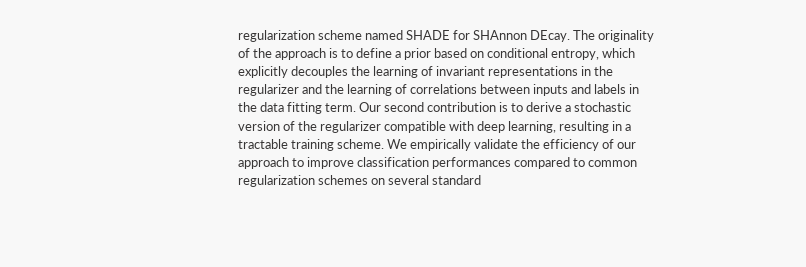regularization scheme named SHADE for SHAnnon DEcay. The originality of the approach is to define a prior based on conditional entropy, which explicitly decouples the learning of invariant representations in the regularizer and the learning of correlations between inputs and labels in the data fitting term. Our second contribution is to derive a stochastic version of the regularizer compatible with deep learning, resulting in a tractable training scheme. We empirically validate the efficiency of our approach to improve classification performances compared to common regularization schemes on several standard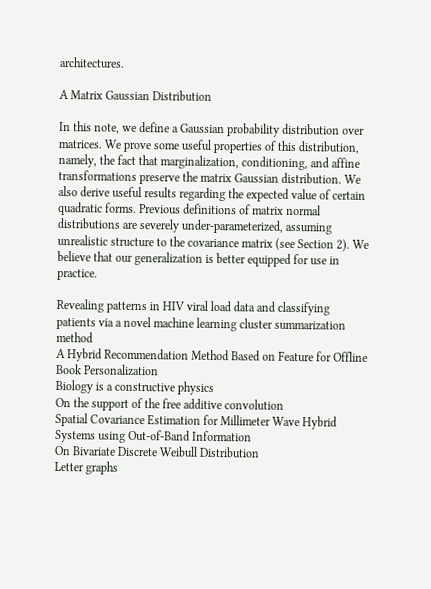architectures.

A Matrix Gaussian Distribution

In this note, we define a Gaussian probability distribution over matrices. We prove some useful properties of this distribution, namely, the fact that marginalization, conditioning, and affine transformations preserve the matrix Gaussian distribution. We also derive useful results regarding the expected value of certain quadratic forms. Previous definitions of matrix normal distributions are severely under-parameterized, assuming unrealistic structure to the covariance matrix (see Section 2). We believe that our generalization is better equipped for use in practice.

Revealing patterns in HIV viral load data and classifying patients via a novel machine learning cluster summarization method
A Hybrid Recommendation Method Based on Feature for Offline Book Personalization
Biology is a constructive physics
On the support of the free additive convolution
Spatial Covariance Estimation for Millimeter Wave Hybrid Systems using Out-of-Band Information
On Bivariate Discrete Weibull Distribution
Letter graphs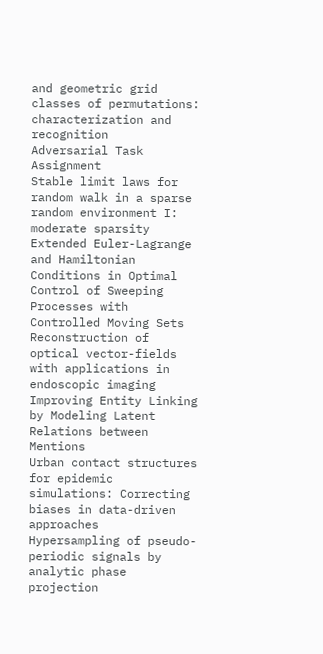and geometric grid classes of permutations: characterization and recognition
Adversarial Task Assignment
Stable limit laws for random walk in a sparse random environment I: moderate sparsity
Extended Euler-Lagrange and Hamiltonian Conditions in Optimal Control of Sweeping Processes with Controlled Moving Sets
Reconstruction of optical vector-fields with applications in endoscopic imaging
Improving Entity Linking by Modeling Latent Relations between Mentions
Urban contact structures for epidemic simulations: Correcting biases in data-driven approaches
Hypersampling of pseudo-periodic signals by analytic phase projection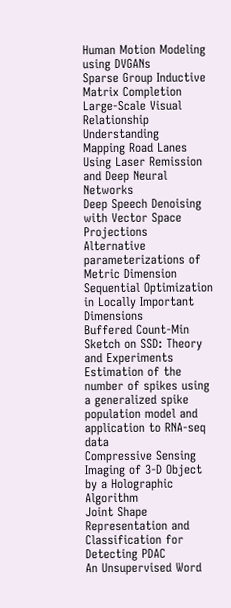Human Motion Modeling using DVGANs
Sparse Group Inductive Matrix Completion
Large-Scale Visual Relationship Understanding
Mapping Road Lanes Using Laser Remission and Deep Neural Networks
Deep Speech Denoising with Vector Space Projections
Alternative parameterizations of Metric Dimension
Sequential Optimization in Locally Important Dimensions
Buffered Count-Min Sketch on SSD: Theory and Experiments
Estimation of the number of spikes using a generalized spike population model and application to RNA-seq data
Compressive Sensing Imaging of 3-D Object by a Holographic Algorithm
Joint Shape Representation and Classification for Detecting PDAC
An Unsupervised Word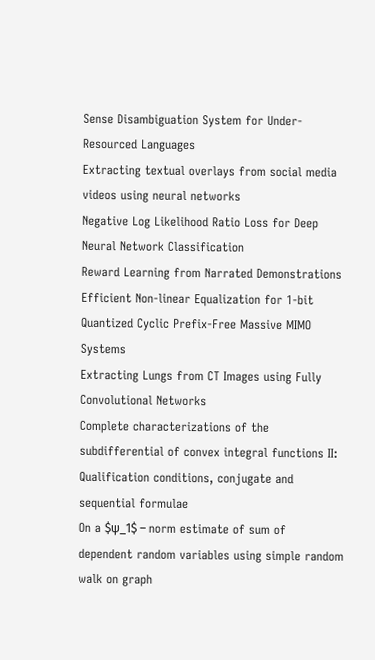Sense Disambiguation System for Under-Resourced Languages
Extracting textual overlays from social media videos using neural networks
Negative Log Likelihood Ratio Loss for Deep Neural Network Classification
Reward Learning from Narrated Demonstrations
Efficient Non-linear Equalization for 1-bit Quantized Cyclic Prefix-Free Massive MIMO Systems
Extracting Lungs from CT Images using Fully Convolutional Networks
Complete characterizations of the subdifferential of convex integral functions II: Qualification conditions, conjugate and sequential formulae
On a $ψ_1$ – norm estimate of sum of dependent random variables using simple random walk on graph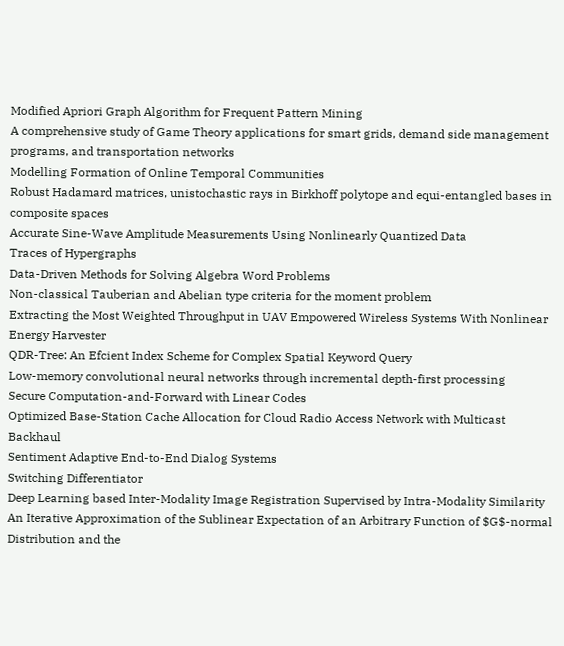Modified Apriori Graph Algorithm for Frequent Pattern Mining
A comprehensive study of Game Theory applications for smart grids, demand side management programs, and transportation networks
Modelling Formation of Online Temporal Communities
Robust Hadamard matrices, unistochastic rays in Birkhoff polytope and equi-entangled bases in composite spaces
Accurate Sine-Wave Amplitude Measurements Using Nonlinearly Quantized Data
Traces of Hypergraphs
Data-Driven Methods for Solving Algebra Word Problems
Non-classical Tauberian and Abelian type criteria for the moment problem
Extracting the Most Weighted Throughput in UAV Empowered Wireless Systems With Nonlinear Energy Harvester
QDR-Tree: An Efcient Index Scheme for Complex Spatial Keyword Query
Low-memory convolutional neural networks through incremental depth-first processing
Secure Computation-and-Forward with Linear Codes
Optimized Base-Station Cache Allocation for Cloud Radio Access Network with Multicast Backhaul
Sentiment Adaptive End-to-End Dialog Systems
Switching Differentiator
Deep Learning based Inter-Modality Image Registration Supervised by Intra-Modality Similarity
An Iterative Approximation of the Sublinear Expectation of an Arbitrary Function of $G$-normal Distribution and the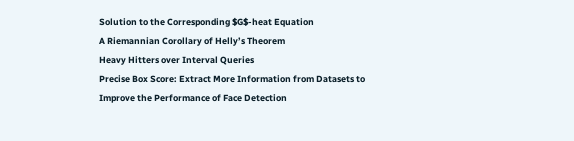Solution to the Corresponding $G$-heat Equation
A Riemannian Corollary of Helly’s Theorem
Heavy Hitters over Interval Queries
Precise Box Score: Extract More Information from Datasets to Improve the Performance of Face Detection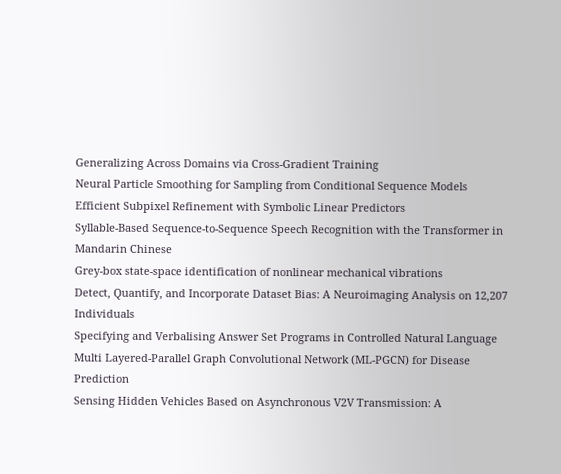Generalizing Across Domains via Cross-Gradient Training
Neural Particle Smoothing for Sampling from Conditional Sequence Models
Efficient Subpixel Refinement with Symbolic Linear Predictors
Syllable-Based Sequence-to-Sequence Speech Recognition with the Transformer in Mandarin Chinese
Grey-box state-space identification of nonlinear mechanical vibrations
Detect, Quantify, and Incorporate Dataset Bias: A Neuroimaging Analysis on 12,207 Individuals
Specifying and Verbalising Answer Set Programs in Controlled Natural Language
Multi Layered-Parallel Graph Convolutional Network (ML-PGCN) for Disease Prediction
Sensing Hidden Vehicles Based on Asynchronous V2V Transmission: A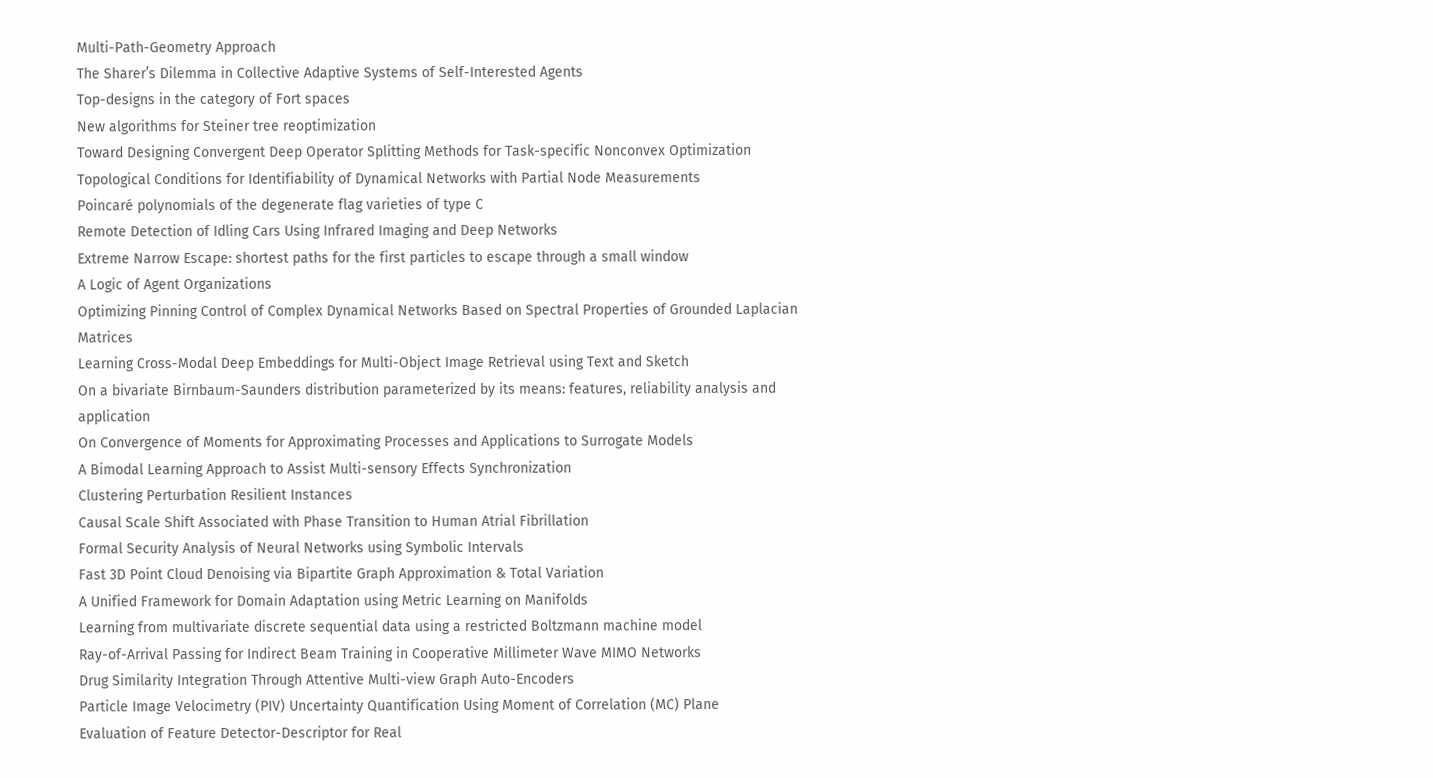Multi-Path-Geometry Approach
The Sharer’s Dilemma in Collective Adaptive Systems of Self-Interested Agents
Top-designs in the category of Fort spaces
New algorithms for Steiner tree reoptimization
Toward Designing Convergent Deep Operator Splitting Methods for Task-specific Nonconvex Optimization
Topological Conditions for Identifiability of Dynamical Networks with Partial Node Measurements
Poincaré polynomials of the degenerate flag varieties of type C
Remote Detection of Idling Cars Using Infrared Imaging and Deep Networks
Extreme Narrow Escape: shortest paths for the first particles to escape through a small window
A Logic of Agent Organizations
Optimizing Pinning Control of Complex Dynamical Networks Based on Spectral Properties of Grounded Laplacian Matrices
Learning Cross-Modal Deep Embeddings for Multi-Object Image Retrieval using Text and Sketch
On a bivariate Birnbaum-Saunders distribution parameterized by its means: features, reliability analysis and application
On Convergence of Moments for Approximating Processes and Applications to Surrogate Models
A Bimodal Learning Approach to Assist Multi-sensory Effects Synchronization
Clustering Perturbation Resilient Instances
Causal Scale Shift Associated with Phase Transition to Human Atrial Fibrillation
Formal Security Analysis of Neural Networks using Symbolic Intervals
Fast 3D Point Cloud Denoising via Bipartite Graph Approximation & Total Variation
A Unified Framework for Domain Adaptation using Metric Learning on Manifolds
Learning from multivariate discrete sequential data using a restricted Boltzmann machine model
Ray-of-Arrival Passing for Indirect Beam Training in Cooperative Millimeter Wave MIMO Networks
Drug Similarity Integration Through Attentive Multi-view Graph Auto-Encoders
Particle Image Velocimetry (PIV) Uncertainty Quantification Using Moment of Correlation (MC) Plane
Evaluation of Feature Detector-Descriptor for Real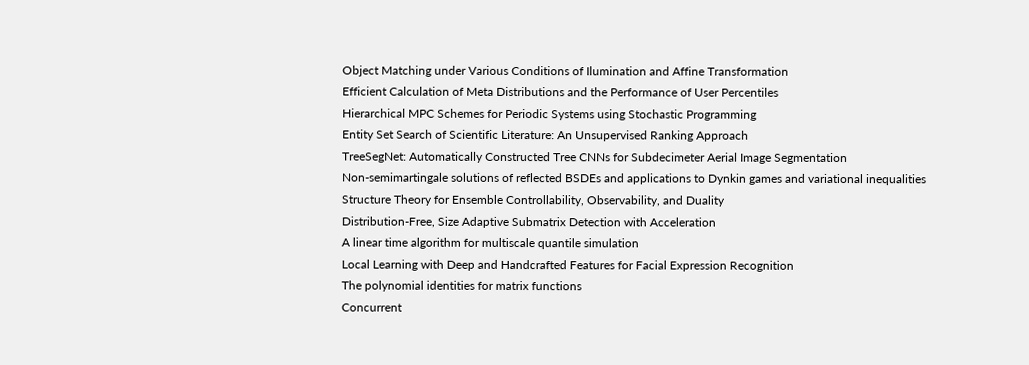Object Matching under Various Conditions of Ilumination and Affine Transformation
Efficient Calculation of Meta Distributions and the Performance of User Percentiles
Hierarchical MPC Schemes for Periodic Systems using Stochastic Programming
Entity Set Search of Scientific Literature: An Unsupervised Ranking Approach
TreeSegNet: Automatically Constructed Tree CNNs for Subdecimeter Aerial Image Segmentation
Non-semimartingale solutions of reflected BSDEs and applications to Dynkin games and variational inequalities
Structure Theory for Ensemble Controllability, Observability, and Duality
Distribution-Free, Size Adaptive Submatrix Detection with Acceleration
A linear time algorithm for multiscale quantile simulation
Local Learning with Deep and Handcrafted Features for Facial Expression Recognition
The polynomial identities for matrix functions
Concurrent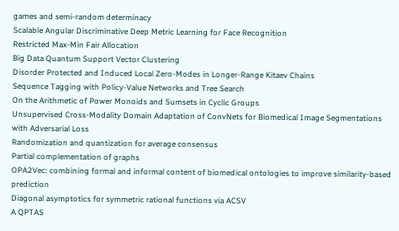games and semi-random determinacy
Scalable Angular Discriminative Deep Metric Learning for Face Recognition
Restricted Max-Min Fair Allocation
Big Data Quantum Support Vector Clustering
Disorder Protected and Induced Local Zero-Modes in Longer-Range Kitaev Chains
Sequence Tagging with Policy-Value Networks and Tree Search
On the Arithmetic of Power Monoids and Sumsets in Cyclic Groups
Unsupervised Cross-Modality Domain Adaptation of ConvNets for Biomedical Image Segmentations with Adversarial Loss
Randomization and quantization for average consensus
Partial complementation of graphs
OPA2Vec: combining formal and informal content of biomedical ontologies to improve similarity-based prediction
Diagonal asymptotics for symmetric rational functions via ACSV
A QPTAS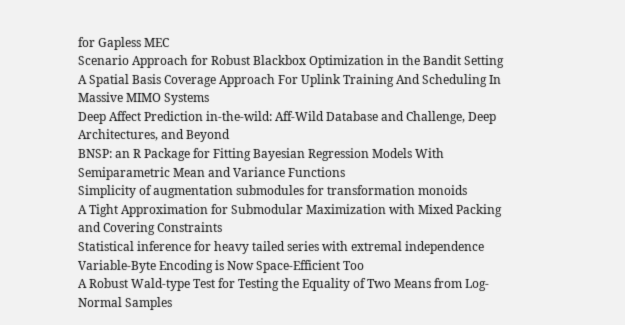for Gapless MEC
Scenario Approach for Robust Blackbox Optimization in the Bandit Setting
A Spatial Basis Coverage Approach For Uplink Training And Scheduling In Massive MIMO Systems
Deep Affect Prediction in-the-wild: Aff-Wild Database and Challenge, Deep Architectures, and Beyond
BNSP: an R Package for Fitting Bayesian Regression Models With Semiparametric Mean and Variance Functions
Simplicity of augmentation submodules for transformation monoids
A Tight Approximation for Submodular Maximization with Mixed Packing and Covering Constraints
Statistical inference for heavy tailed series with extremal independence
Variable-Byte Encoding is Now Space-Efficient Too
A Robust Wald-type Test for Testing the Equality of Two Means from Log-Normal Samples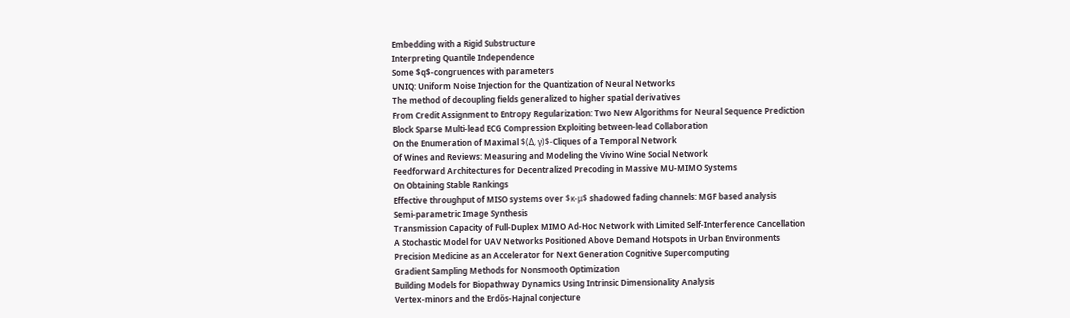Embedding with a Rigid Substructure
Interpreting Quantile Independence
Some $q$-congruences with parameters
UNIQ: Uniform Noise Injection for the Quantization of Neural Networks
The method of decoupling fields generalized to higher spatial derivatives
From Credit Assignment to Entropy Regularization: Two New Algorithms for Neural Sequence Prediction
Block Sparse Multi-lead ECG Compression Exploiting between-lead Collaboration
On the Enumeration of Maximal $(Δ, γ)$-Cliques of a Temporal Network
Of Wines and Reviews: Measuring and Modeling the Vivino Wine Social Network
Feedforward Architectures for Decentralized Precoding in Massive MU-MIMO Systems
On Obtaining Stable Rankings
Effective throughput of MISO systems over $κ-μ$ shadowed fading channels: MGF based analysis
Semi-parametric Image Synthesis
Transmission Capacity of Full-Duplex MIMO Ad-Hoc Network with Limited Self-Interference Cancellation
A Stochastic Model for UAV Networks Positioned Above Demand Hotspots in Urban Environments
Precision Medicine as an Accelerator for Next Generation Cognitive Supercomputing
Gradient Sampling Methods for Nonsmooth Optimization
Building Models for Biopathway Dynamics Using Intrinsic Dimensionality Analysis
Vertex-minors and the Erdős-Hajnal conjecture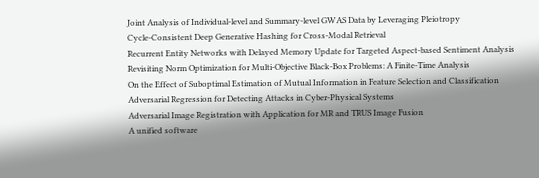Joint Analysis of Individual-level and Summary-level GWAS Data by Leveraging Pleiotropy
Cycle-Consistent Deep Generative Hashing for Cross-Modal Retrieval
Recurrent Entity Networks with Delayed Memory Update for Targeted Aspect-based Sentiment Analysis
Revisiting Norm Optimization for Multi-Objective Black-Box Problems: A Finite-Time Analysis
On the Effect of Suboptimal Estimation of Mutual Information in Feature Selection and Classification
Adversarial Regression for Detecting Attacks in Cyber-Physical Systems
Adversarial Image Registration with Application for MR and TRUS Image Fusion
A unified software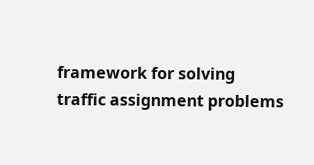framework for solving traffic assignment problems